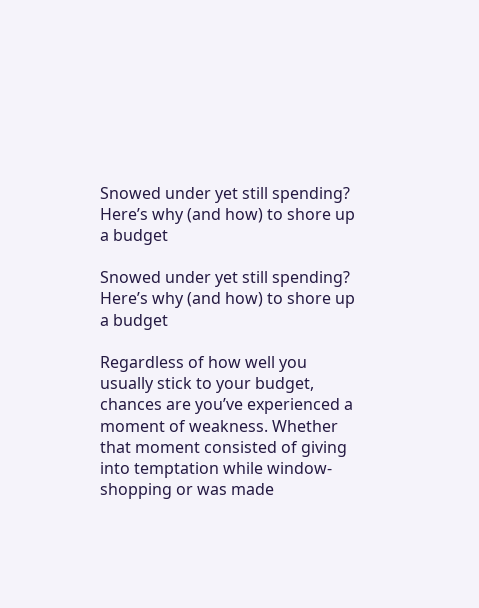Snowed under yet still spending? Here’s why (and how) to shore up a budget

Snowed under yet still spending? Here’s why (and how) to shore up a budget

Regardless of how well you usually stick to your budget, chances are you’ve experienced a moment of weakness. Whether that moment consisted of giving into temptation while window-shopping or was made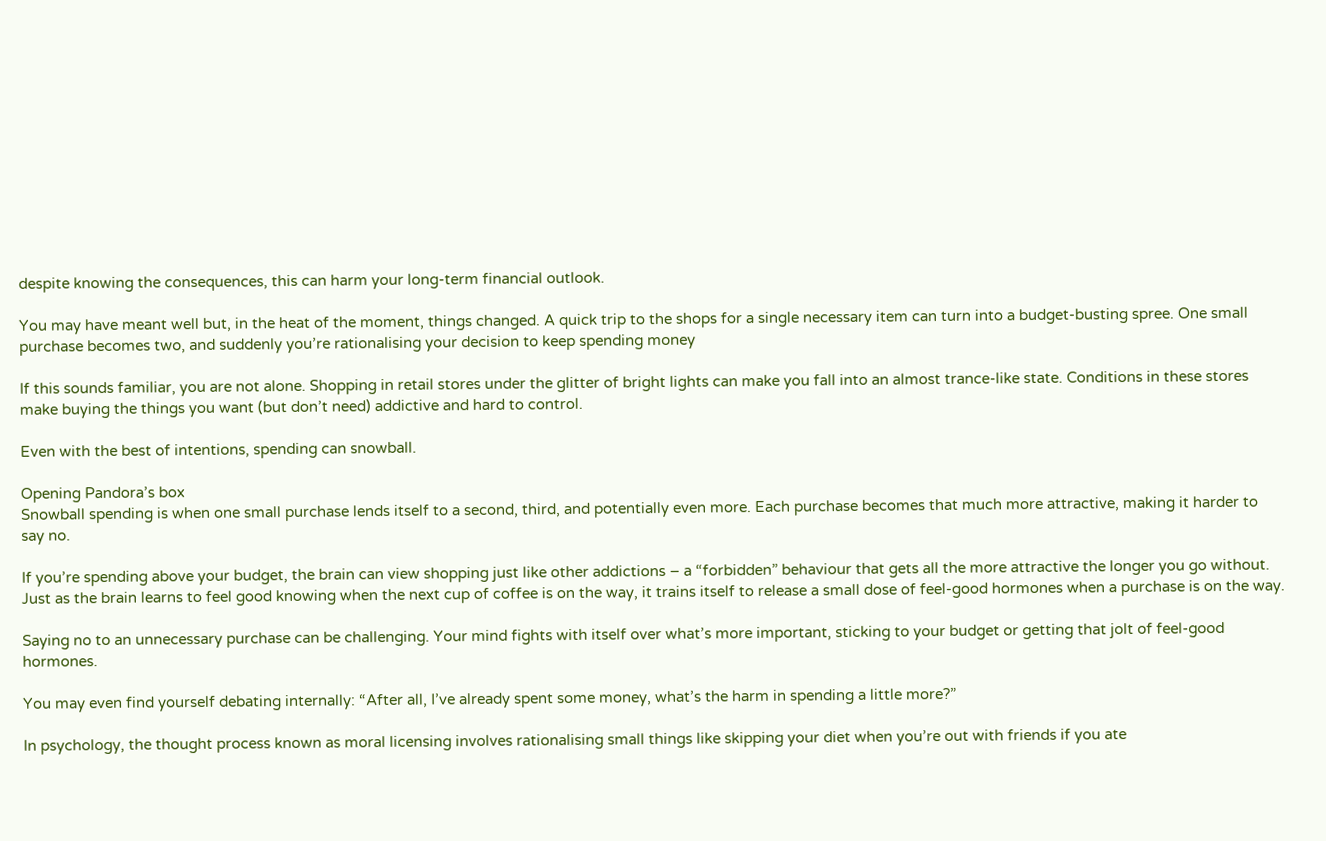despite knowing the consequences, this can harm your long-term financial outlook.

You may have meant well but, in the heat of the moment, things changed. A quick trip to the shops for a single necessary item can turn into a budget-busting spree. One small purchase becomes two, and suddenly you’re rationalising your decision to keep spending money

If this sounds familiar, you are not alone. Shopping in retail stores under the glitter of bright lights can make you fall into an almost trance-like state. Conditions in these stores make buying the things you want (but don’t need) addictive and hard to control.

Even with the best of intentions, spending can snowball.

Opening Pandora’s box
Snowball spending is when one small purchase lends itself to a second, third, and potentially even more. Each purchase becomes that much more attractive, making it harder to say no.

If you’re spending above your budget, the brain can view shopping just like other addictions – a “forbidden” behaviour that gets all the more attractive the longer you go without. Just as the brain learns to feel good knowing when the next cup of coffee is on the way, it trains itself to release a small dose of feel-good hormones when a purchase is on the way.

Saying no to an unnecessary purchase can be challenging. Your mind fights with itself over what’s more important, sticking to your budget or getting that jolt of feel-good hormones.

You may even find yourself debating internally: “After all, I’ve already spent some money, what’s the harm in spending a little more?”

In psychology, the thought process known as moral licensing involves rationalising small things like skipping your diet when you’re out with friends if you ate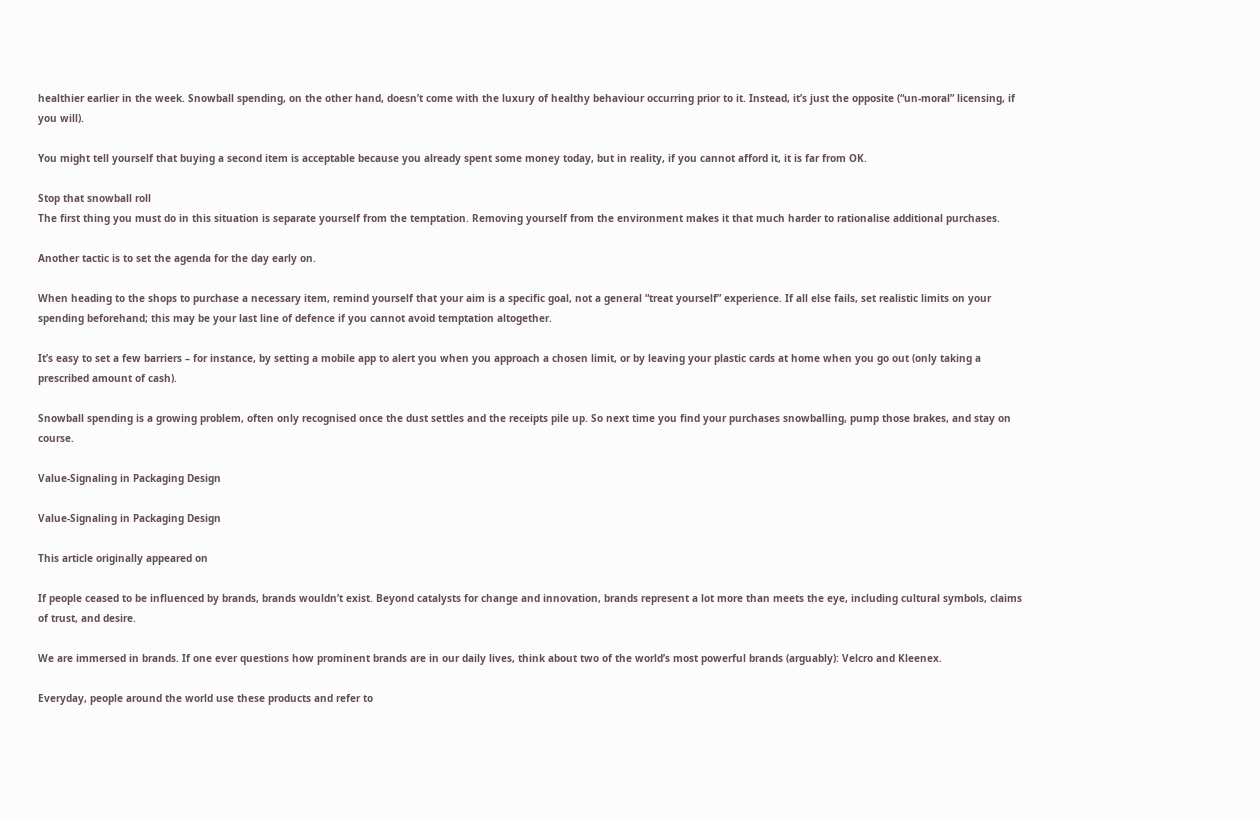healthier earlier in the week. Snowball spending, on the other hand, doesn’t come with the luxury of healthy behaviour occurring prior to it. Instead, it’s just the opposite (“un-moral” licensing, if you will).

You might tell yourself that buying a second item is acceptable because you already spent some money today, but in reality, if you cannot afford it, it is far from OK.

Stop that snowball roll
The first thing you must do in this situation is separate yourself from the temptation. Removing yourself from the environment makes it that much harder to rationalise additional purchases.

Another tactic is to set the agenda for the day early on.

When heading to the shops to purchase a necessary item, remind yourself that your aim is a specific goal, not a general “treat yourself” experience. If all else fails, set realistic limits on your spending beforehand; this may be your last line of defence if you cannot avoid temptation altogether.

It’s easy to set a few barriers – for instance, by setting a mobile app to alert you when you approach a chosen limit, or by leaving your plastic cards at home when you go out (only taking a prescribed amount of cash).

Snowball spending is a growing problem, often only recognised once the dust settles and the receipts pile up. So next time you find your purchases snowballing, pump those brakes, and stay on course.

Value-Signaling in Packaging Design

Value-Signaling in Packaging Design

This article originally appeared on

If people ceased to be influenced by brands, brands wouldn’t exist. Beyond catalysts for change and innovation, brands represent a lot more than meets the eye, including cultural symbols, claims of trust, and desire.

We are immersed in brands. If one ever questions how prominent brands are in our daily lives, think about two of the world’s most powerful brands (arguably): Velcro and Kleenex.

Everyday, people around the world use these products and refer to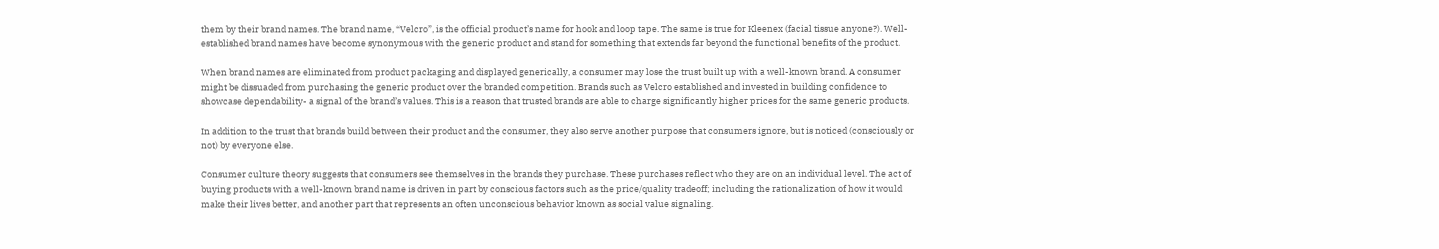them by their brand names. The brand name, “Velcro”, is the official product’s name for hook and loop tape. The same is true for Kleenex (facial tissue anyone?). Well-established brand names have become synonymous with the generic product and stand for something that extends far beyond the functional benefits of the product.

When brand names are eliminated from product packaging and displayed generically, a consumer may lose the trust built up with a well-known brand. A consumer might be dissuaded from purchasing the generic product over the branded competition. Brands such as Velcro established and invested in building confidence to showcase dependability- a signal of the brand’s values. This is a reason that trusted brands are able to charge significantly higher prices for the same generic products.

In addition to the trust that brands build between their product and the consumer, they also serve another purpose that consumers ignore, but is noticed (consciously or not) by everyone else.

Consumer culture theory suggests that consumers see themselves in the brands they purchase. These purchases reflect who they are on an individual level. The act of buying products with a well-known brand name is driven in part by conscious factors such as the price/quality tradeoff; including the rationalization of how it would make their lives better, and another part that represents an often unconscious behavior known as social value signaling.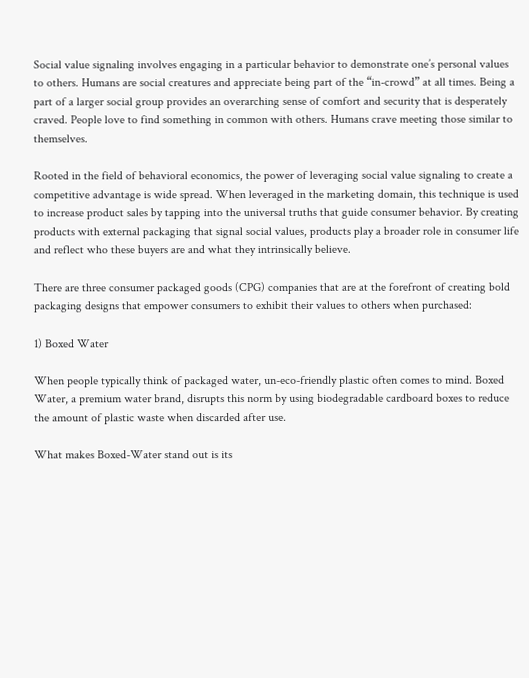Social value signaling involves engaging in a particular behavior to demonstrate one’s personal values to others. Humans are social creatures and appreciate being part of the “in-crowd” at all times. Being a part of a larger social group provides an overarching sense of comfort and security that is desperately craved. People love to find something in common with others. Humans crave meeting those similar to themselves.

Rooted in the field of behavioral economics, the power of leveraging social value signaling to create a competitive advantage is wide spread. When leveraged in the marketing domain, this technique is used to increase product sales by tapping into the universal truths that guide consumer behavior. By creating products with external packaging that signal social values, products play a broader role in consumer life and reflect who these buyers are and what they intrinsically believe.

There are three consumer packaged goods (CPG) companies that are at the forefront of creating bold packaging designs that empower consumers to exhibit their values to others when purchased:

1) Boxed Water

When people typically think of packaged water, un-eco-friendly plastic often comes to mind. Boxed Water, a premium water brand, disrupts this norm by using biodegradable cardboard boxes to reduce the amount of plastic waste when discarded after use.

What makes Boxed-Water stand out is its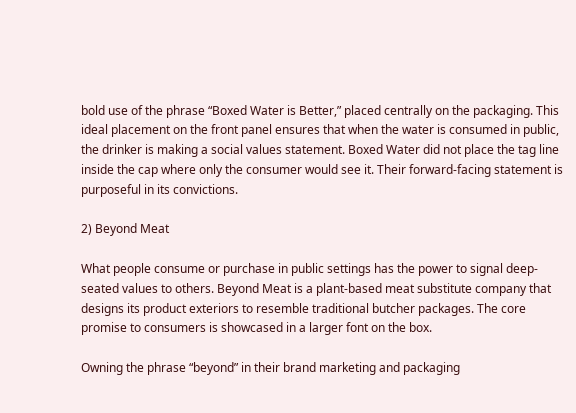bold use of the phrase “Boxed Water is Better,” placed centrally on the packaging. This ideal placement on the front panel ensures that when the water is consumed in public, the drinker is making a social values statement. Boxed Water did not place the tag line inside the cap where only the consumer would see it. Their forward-facing statement is purposeful in its convictions.

2) Beyond Meat

What people consume or purchase in public settings has the power to signal deep-seated values to others. Beyond Meat is a plant-based meat substitute company that designs its product exteriors to resemble traditional butcher packages. The core promise to consumers is showcased in a larger font on the box.

Owning the phrase “beyond” in their brand marketing and packaging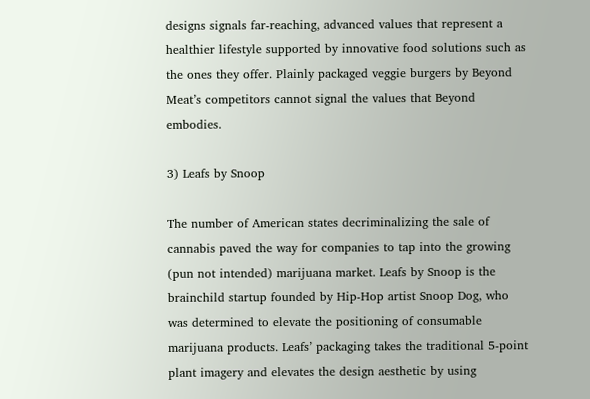designs signals far-reaching, advanced values that represent a healthier lifestyle supported by innovative food solutions such as the ones they offer. Plainly packaged veggie burgers by Beyond Meat’s competitors cannot signal the values that Beyond embodies.

3) Leafs by Snoop

The number of American states decriminalizing the sale of cannabis paved the way for companies to tap into the growing (pun not intended) marijuana market. Leafs by Snoop is the brainchild startup founded by Hip-Hop artist Snoop Dog, who was determined to elevate the positioning of consumable marijuana products. Leafs’ packaging takes the traditional 5-point plant imagery and elevates the design aesthetic by using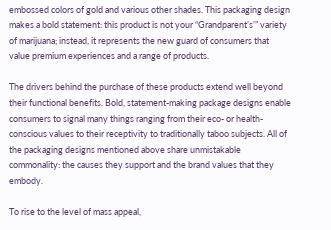embossed colors of gold and various other shades. This packaging design makes a bold statement: this product is not your “Grandparent’s’” variety of marijuana; instead, it represents the new guard of consumers that value premium experiences and a range of products.

The drivers behind the purchase of these products extend well beyond their functional benefits. Bold, statement-making package designs enable consumers to signal many things ranging from their eco- or health-conscious values to their receptivity to traditionally taboo subjects. All of the packaging designs mentioned above share unmistakable commonality: the causes they support and the brand values that they embody.

To rise to the level of mass appeal,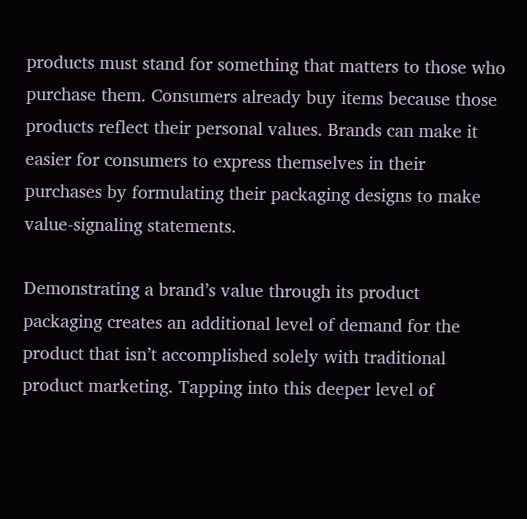products must stand for something that matters to those who purchase them. Consumers already buy items because those products reflect their personal values. Brands can make it easier for consumers to express themselves in their purchases by formulating their packaging designs to make value-signaling statements.

Demonstrating a brand’s value through its product packaging creates an additional level of demand for the product that isn’t accomplished solely with traditional product marketing. Tapping into this deeper level of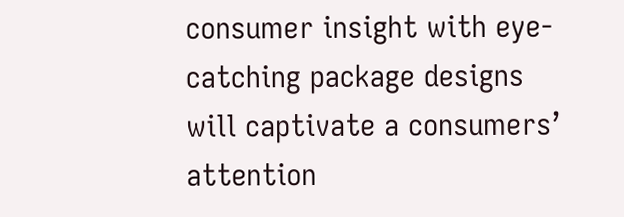consumer insight with eye-catching package designs will captivate a consumers’ attention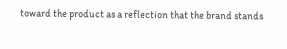toward the product as a reflection that the brand stands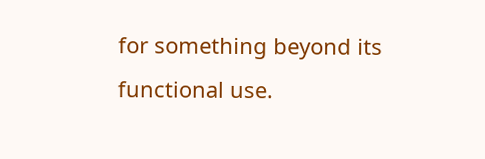for something beyond its functional use.